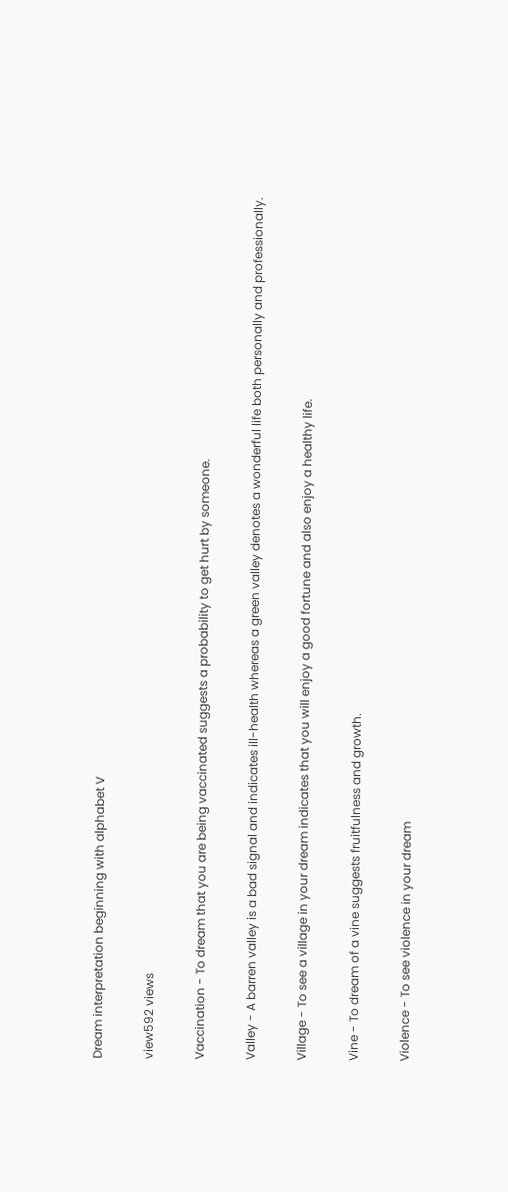Dream interpretation beginning with alphabet V

view592 views

Vaccination - To dream that you are being vaccinated suggests a probability to get hurt by someone.

Valley - A barren valley is a bad signal and indicates ill-health whereas a green valley denotes a wonderful life both personally and professionally.

Village - To see a village in your dream indicates that you will enjoy a good fortune and also enjoy a healthy life.

Vine - To dream of a vine suggests fruitfulness and growth.

Violence - To see violence in your dream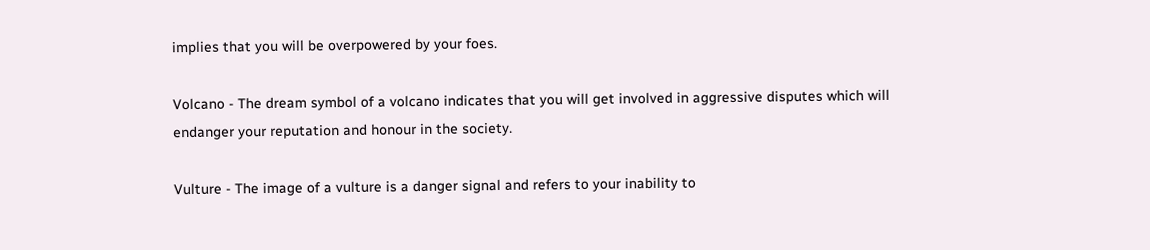implies that you will be overpowered by your foes.

Volcano - The dream symbol of a volcano indicates that you will get involved in aggressive disputes which will endanger your reputation and honour in the society.

Vulture - The image of a vulture is a danger signal and refers to your inability to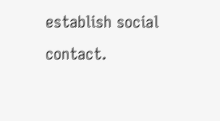establish social contact.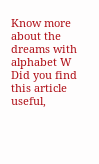Know more about the dreams with alphabet W
Did you find this article useful,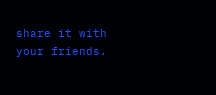share it with your friends.